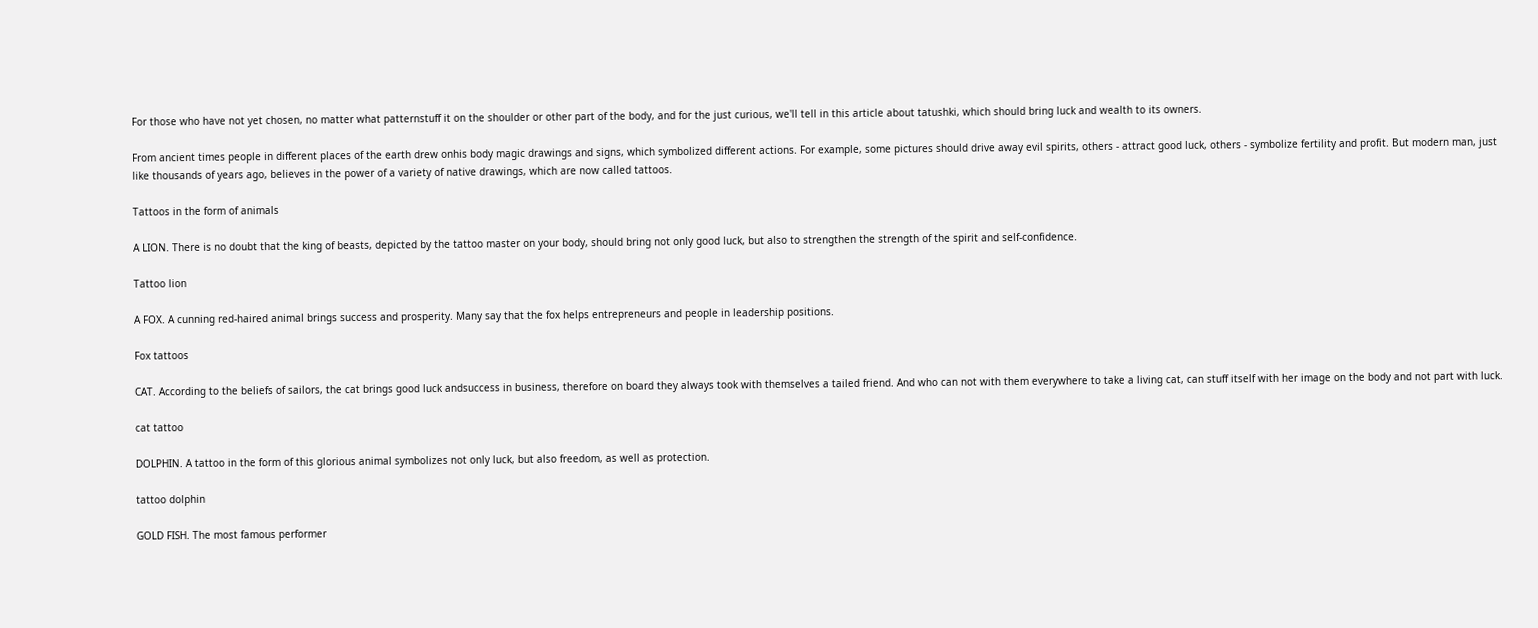For those who have not yet chosen, no matter what patternstuff it on the shoulder or other part of the body, and for the just curious, we'll tell in this article about tatushki, which should bring luck and wealth to its owners.

From ancient times people in different places of the earth drew onhis body magic drawings and signs, which symbolized different actions. For example, some pictures should drive away evil spirits, others - attract good luck, others - symbolize fertility and profit. But modern man, just like thousands of years ago, believes in the power of a variety of native drawings, which are now called tattoos.

Tattoos in the form of animals

A LION. There is no doubt that the king of beasts, depicted by the tattoo master on your body, should bring not only good luck, but also to strengthen the strength of the spirit and self-confidence.

Tattoo lion

A FOX. A cunning red-haired animal brings success and prosperity. Many say that the fox helps entrepreneurs and people in leadership positions.

Fox tattoos

CAT. According to the beliefs of sailors, the cat brings good luck andsuccess in business, therefore on board they always took with themselves a tailed friend. And who can not with them everywhere to take a living cat, can stuff itself with her image on the body and not part with luck.

cat tattoo

DOLPHIN. A tattoo in the form of this glorious animal symbolizes not only luck, but also freedom, as well as protection.

tattoo dolphin

GOLD FISH. The most famous performer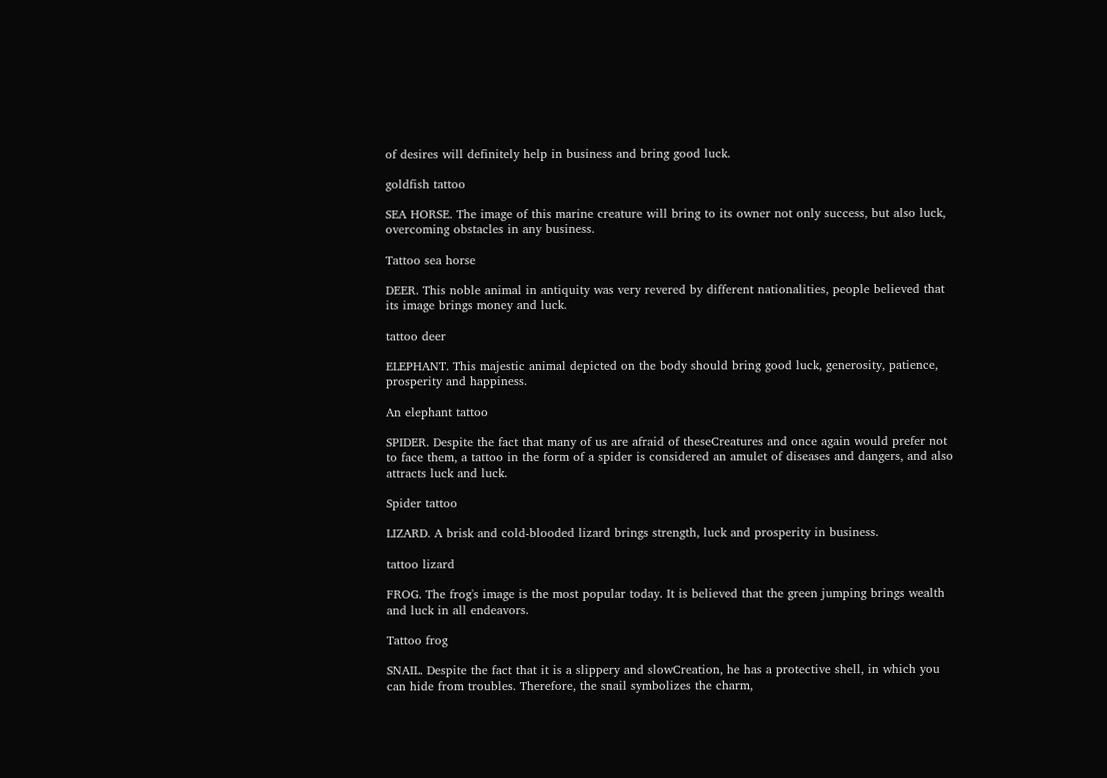of desires will definitely help in business and bring good luck.

goldfish tattoo

SEA HORSE. The image of this marine creature will bring to its owner not only success, but also luck, overcoming obstacles in any business.

Tattoo sea horse

DEER. This noble animal in antiquity was very revered by different nationalities, people believed that its image brings money and luck.

tattoo deer

ELEPHANT. This majestic animal depicted on the body should bring good luck, generosity, patience, prosperity and happiness.

An elephant tattoo

SPIDER. Despite the fact that many of us are afraid of theseCreatures and once again would prefer not to face them, a tattoo in the form of a spider is considered an amulet of diseases and dangers, and also attracts luck and luck.

Spider tattoo

LIZARD. A brisk and cold-blooded lizard brings strength, luck and prosperity in business.

tattoo lizard

FROG. The frog's image is the most popular today. It is believed that the green jumping brings wealth and luck in all endeavors.

Tattoo frog

SNAIL. Despite the fact that it is a slippery and slowCreation, he has a protective shell, in which you can hide from troubles. Therefore, the snail symbolizes the charm,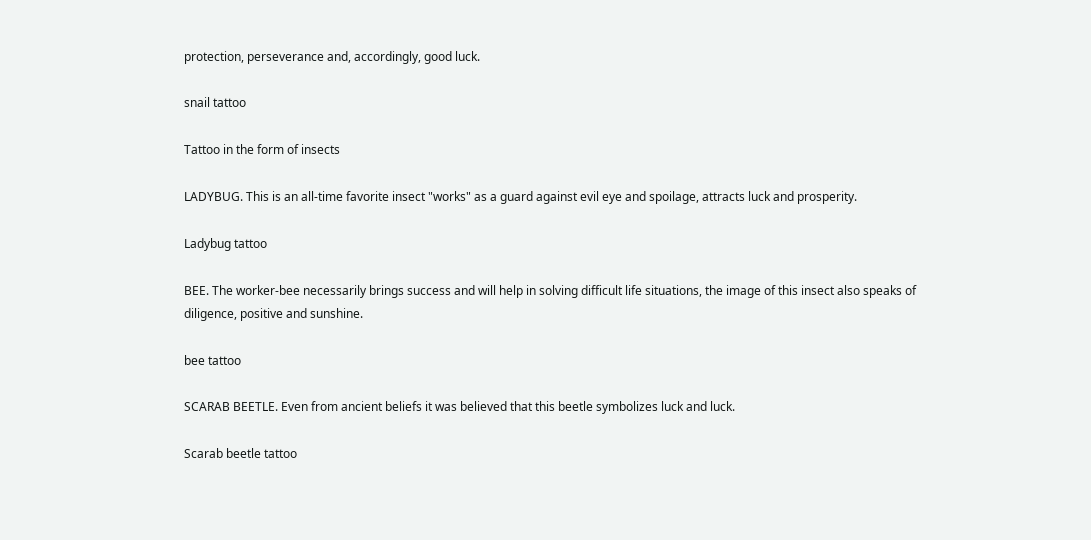protection, perseverance and, accordingly, good luck.

snail tattoo

Tattoo in the form of insects

LADYBUG. This is an all-time favorite insect "works" as a guard against evil eye and spoilage, attracts luck and prosperity.

Ladybug tattoo

BEE. The worker-bee necessarily brings success and will help in solving difficult life situations, the image of this insect also speaks of diligence, positive and sunshine.

bee tattoo

SCARAB BEETLE. Even from ancient beliefs it was believed that this beetle symbolizes luck and luck.

Scarab beetle tattoo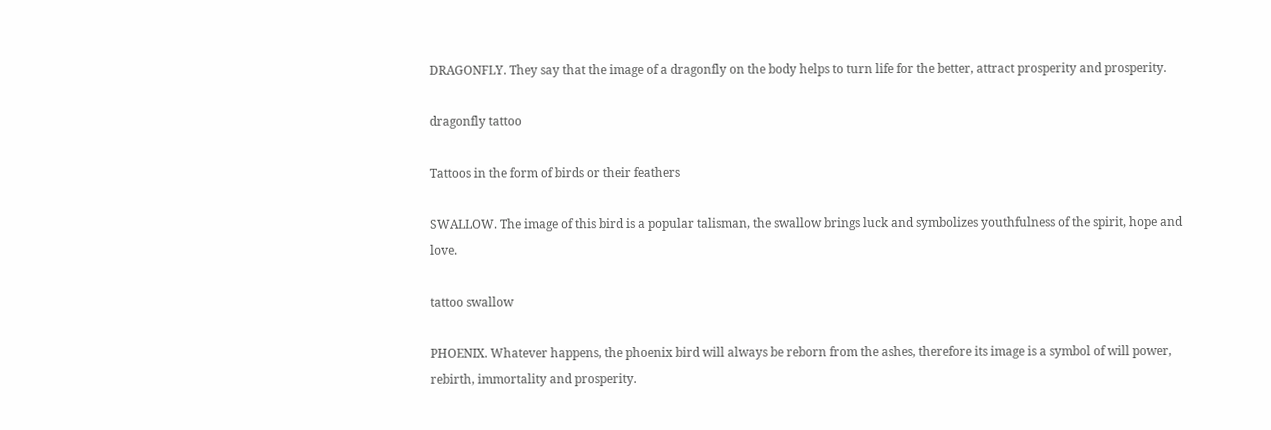DRAGONFLY. They say that the image of a dragonfly on the body helps to turn life for the better, attract prosperity and prosperity.

dragonfly tattoo

Tattoos in the form of birds or their feathers

SWALLOW. The image of this bird is a popular talisman, the swallow brings luck and symbolizes youthfulness of the spirit, hope and love.

tattoo swallow

PHOENIX. Whatever happens, the phoenix bird will always be reborn from the ashes, therefore its image is a symbol of will power, rebirth, immortality and prosperity.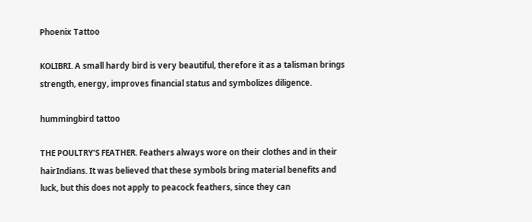Phoenix Tattoo

KOLIBRI. A small hardy bird is very beautiful, therefore it as a talisman brings strength, energy, improves financial status and symbolizes diligence.

hummingbird tattoo

THE POULTRY'S FEATHER. Feathers always wore on their clothes and in their hairIndians. It was believed that these symbols bring material benefits and luck, but this does not apply to peacock feathers, since they can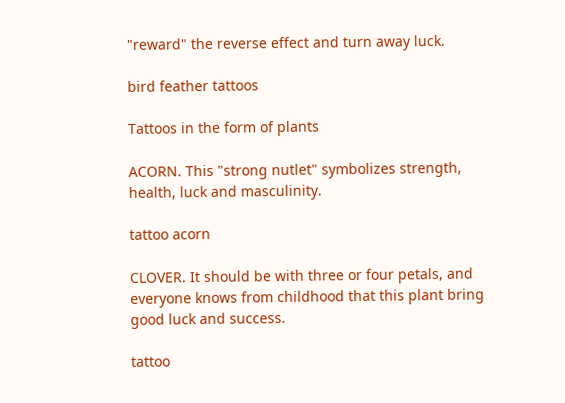"reward" the reverse effect and turn away luck.

bird feather tattoos

Tattoos in the form of plants

ACORN. This "strong nutlet" symbolizes strength, health, luck and masculinity.

tattoo acorn

CLOVER. It should be with three or four petals, and everyone knows from childhood that this plant bring good luck and success.

tattoo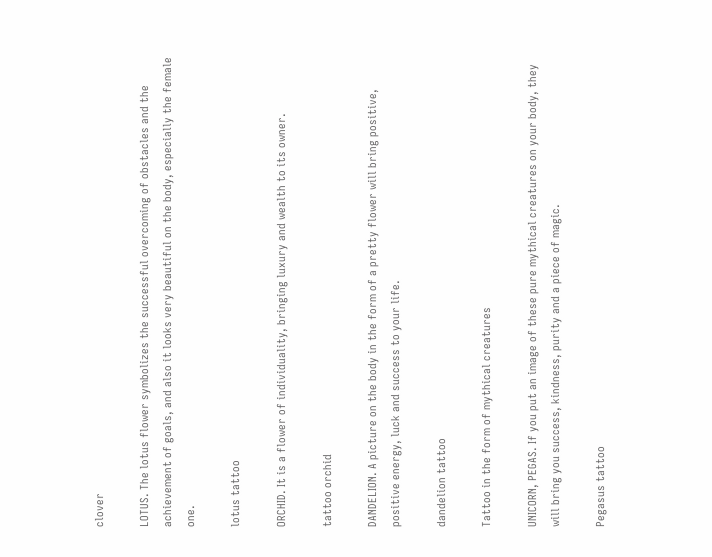clover

LOTUS. The lotus flower symbolizes the successful overcoming of obstacles and the achievement of goals, and also it looks very beautiful on the body, especially the female one.

lotus tattoo

ORCHID. It is a flower of individuality, bringing luxury and wealth to its owner.

tattoo orchid

DANDELION. A picture on the body in the form of a pretty flower will bring positive, positive energy, luck and success to your life.

dandelion tattoo

Tattoo in the form of mythical creatures

UNICORN, PEGAS. If you put an image of these pure mythical creatures on your body, they will bring you success, kindness, purity and a piece of magic.

Pegasus tattoo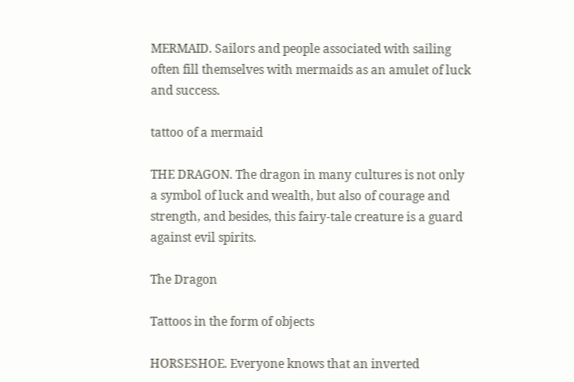MERMAID. Sailors and people associated with sailing often fill themselves with mermaids as an amulet of luck and success.

tattoo of a mermaid

THE DRAGON. The dragon in many cultures is not only a symbol of luck and wealth, but also of courage and strength, and besides, this fairy-tale creature is a guard against evil spirits.

The Dragon

Tattoos in the form of objects

HORSESHOE. Everyone knows that an inverted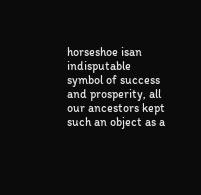horseshoe isan indisputable symbol of success and prosperity, all our ancestors kept such an object as a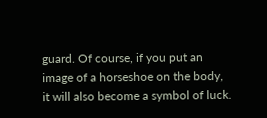guard. Of course, if you put an image of a horseshoe on the body, it will also become a symbol of luck.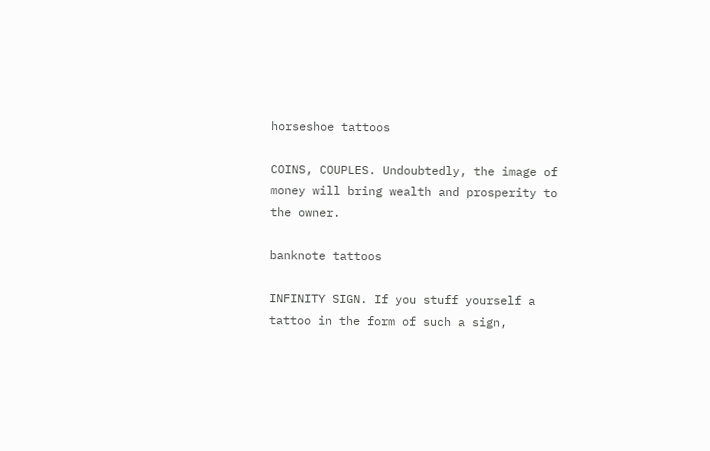horseshoe tattoos

COINS, COUPLES. Undoubtedly, the image of money will bring wealth and prosperity to the owner.

banknote tattoos

INFINITY SIGN. If you stuff yourself a tattoo in the form of such a sign,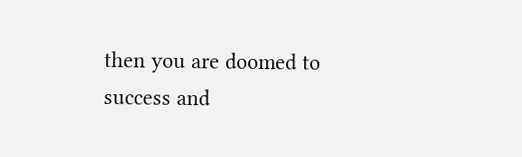then you are doomed to success and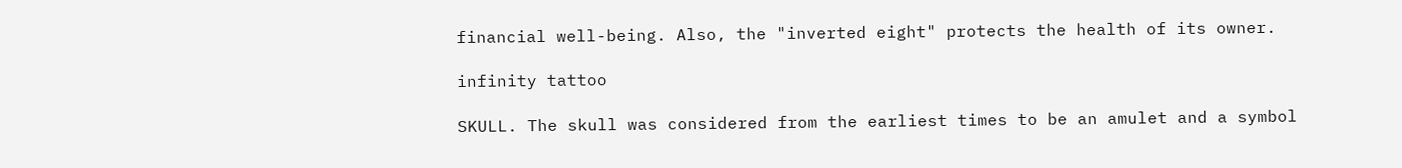financial well-being. Also, the "inverted eight" protects the health of its owner.

infinity tattoo

SKULL. The skull was considered from the earliest times to be an amulet and a symbol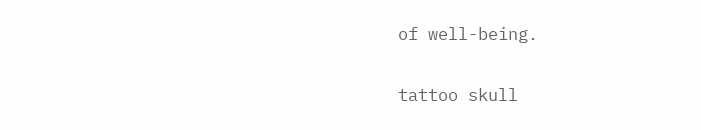of well-being.

tattoo skull